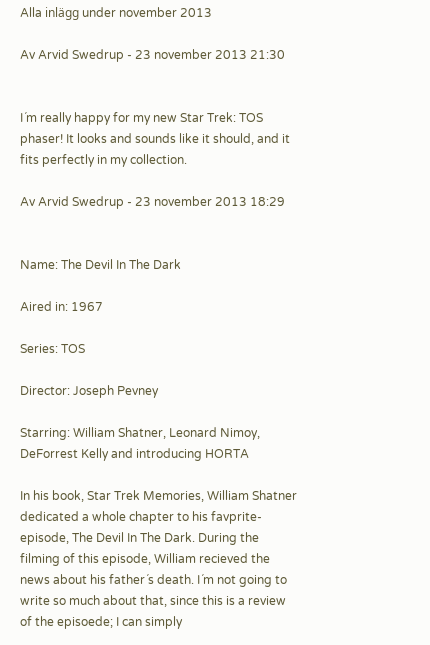Alla inlägg under november 2013

Av Arvid Swedrup - 23 november 2013 21:30


I´m really happy for my new Star Trek: TOS phaser! It looks and sounds like it should, and it fits perfectly in my collection.

Av Arvid Swedrup - 23 november 2013 18:29


Name: The Devil In The Dark

Aired in: 1967

Series: TOS

Director: Joseph Pevney

Starring: William Shatner, Leonard Nimoy, DeForrest Kelly and introducing HORTA

In his book, Star Trek Memories, William Shatner dedicated a whole chapter to his favprite-episode, The Devil In The Dark. During the filming of this episode, William recieved the news about his father´s death. I´m not going to write so much about that, since this is a review of the episoede; I can simply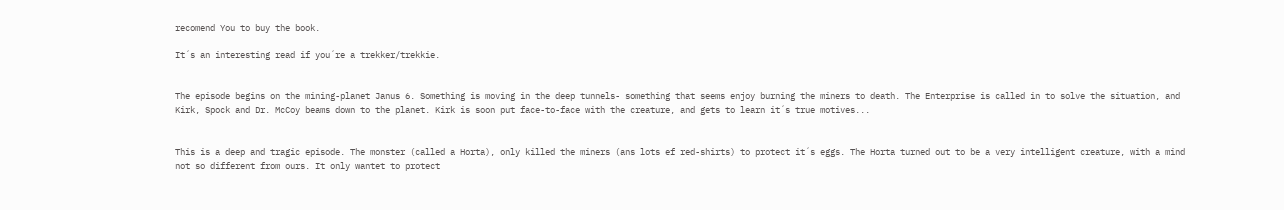recomend You to buy the book.

It´s an interesting read if you´re a trekker/trekkie.


The episode begins on the mining-planet Janus 6. Something is moving in the deep tunnels- something that seems enjoy burning the miners to death. The Enterprise is called in to solve the situation, and Kirk, Spock and Dr. McCoy beams down to the planet. Kirk is soon put face-to-face with the creature, and gets to learn it´s true motives...


This is a deep and tragic episode. The monster (called a Horta), only killed the miners (ans lots ef red-shirts) to protect it´s eggs. The Horta turned out to be a very intelligent creature, with a mind not so different from ours. It only wantet to protect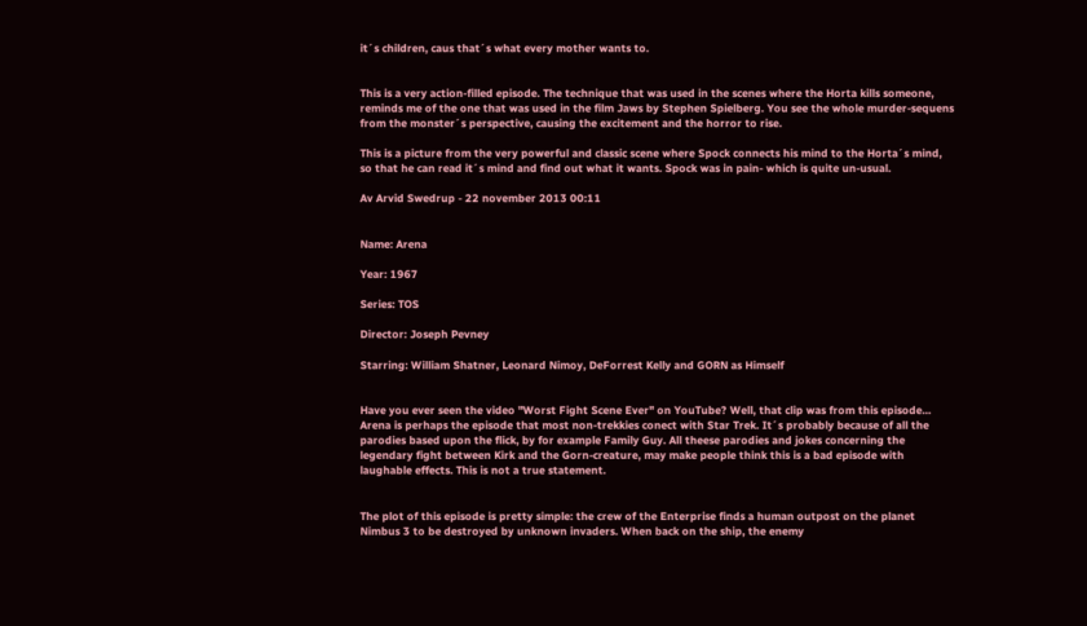it´s children, caus that´s what every mother wants to.


This is a very action-filled episode. The technique that was used in the scenes where the Horta kills someone, reminds me of the one that was used in the film Jaws by Stephen Spielberg. You see the whole murder-sequens from the monster´s perspective, causing the excitement and the horror to rise.

This is a picture from the very powerful and classic scene where Spock connects his mind to the Horta´s mind, so that he can read it´s mind and find out what it wants. Spock was in pain- which is quite un-usual.

Av Arvid Swedrup - 22 november 2013 00:11


Name: Arena

Year: 1967

Series: TOS

Director: Joseph Pevney

Starring: William Shatner, Leonard Nimoy, DeForrest Kelly and GORN as Himself


Have you ever seen the video "Worst Fight Scene Ever" on YouTube? Well, that clip was from this episode... Arena is perhaps the episode that most non-trekkies conect with Star Trek. It´s probably because of all the parodies based upon the flick, by for example Family Guy. All theese parodies and jokes concerning the legendary fight between Kirk and the Gorn-creature, may make people think this is a bad episode with laughable effects. This is not a true statement.


The plot of this episode is pretty simple: the crew of the Enterprise finds a human outpost on the planet Nimbus 3 to be destroyed by unknown invaders. When back on the ship, the enemy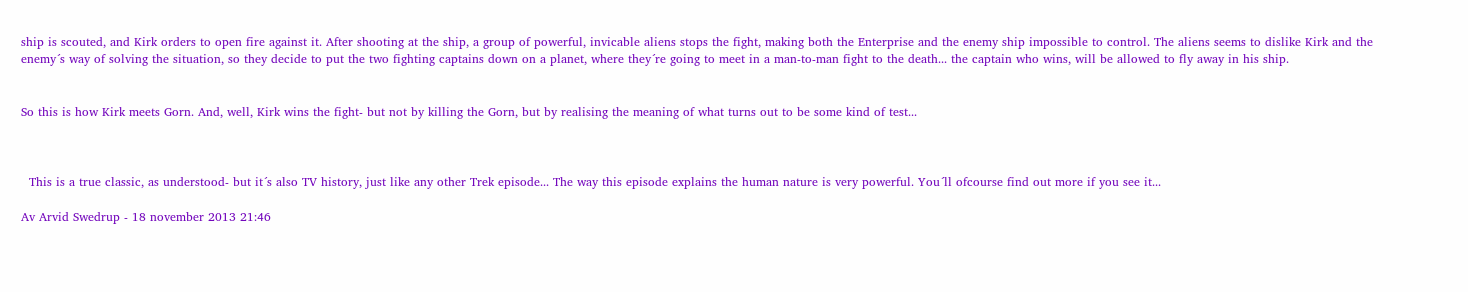ship is scouted, and Kirk orders to open fire against it. After shooting at the ship, a group of powerful, invicable aliens stops the fight, making both the Enterprise and the enemy ship impossible to control. The aliens seems to dislike Kirk and the enemy´s way of solving the situation, so they decide to put the two fighting captains down on a planet, where they´re going to meet in a man-to-man fight to the death... the captain who wins, will be allowed to fly away in his ship.


So this is how Kirk meets Gorn. And, well, Kirk wins the fight- but not by killing the Gorn, but by realising the meaning of what turns out to be some kind of test...



  This is a true classic, as understood- but it´s also TV history, just like any other Trek episode... The way this episode explains the human nature is very powerful. You´ll ofcourse find out more if you see it...

Av Arvid Swedrup - 18 november 2013 21:46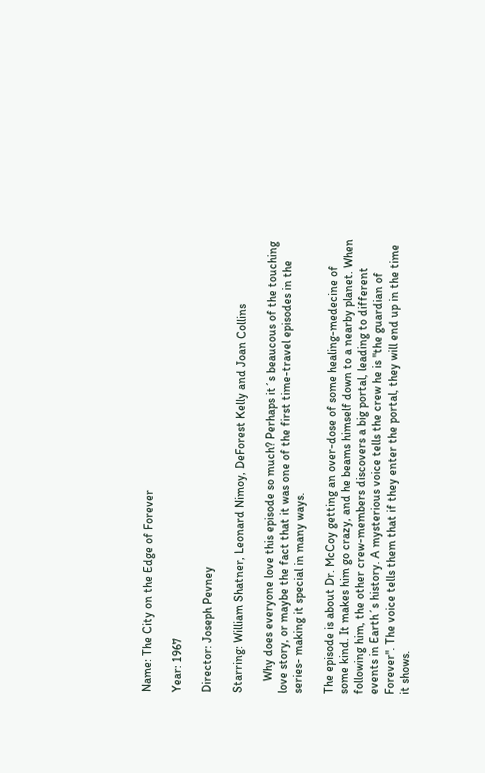Name: The City on the Edge of Forever

Year: 1967

Director: Joseph Pevney

Starring: William Shatner, Leonard Nimoy, DeForest Kelly and Joan Collins

    Why does everyone love this episode so much? Perhaps it´s beaucous of the touching love story, or maybe the fact that it was one of the first time-travel episodes in the series- making it special in many ways.

The episode is about Dr. McCoy getting an over-dose of some healing-medecine of some kind. It makes him go crazy, and he beams himself down to a nearby planet. When following him, the other crew-members discovers a big portal, leading to different events in Earth´s history. A mysterious voice tells the crew he is "the guardian of Forever". The voice tells them that if they enter the portal, they will end up in the time it shows.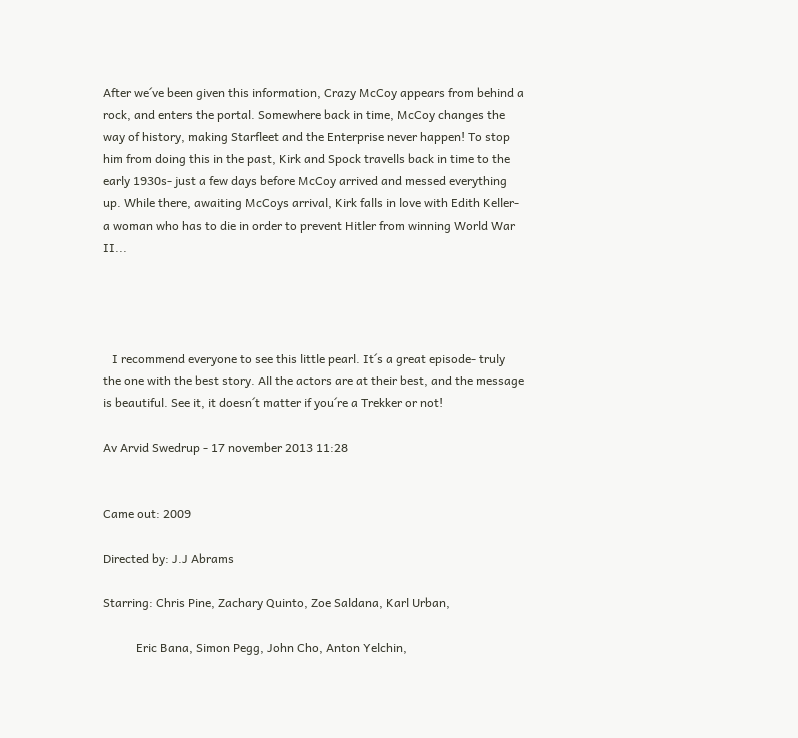After we´ve been given this information, Crazy McCoy appears from behind a rock, and enters the portal. Somewhere back in time, McCoy changes the way of history, making Starfleet and the Enterprise never happen! To stop him from doing this in the past, Kirk and Spock travells back in time to the early 1930s- just a few days before McCoy arrived and messed everything up. While there, awaiting McCoys arrival, Kirk falls in love with Edith Keller- a woman who has to die in order to prevent Hitler from winning World War II...




   I recommend everyone to see this little pearl. It´s a great episode- truly the one with the best story. All the actors are at their best, and the message is beautiful. See it, it doesn´t matter if you´re a Trekker or not!

Av Arvid Swedrup - 17 november 2013 11:28


Came out: 2009

Directed by: J.J Abrams

Starring: Chris Pine, Zachary Quinto, Zoe Saldana, Karl Urban,

           Eric Bana, Simon Pegg, John Cho, Anton Yelchin,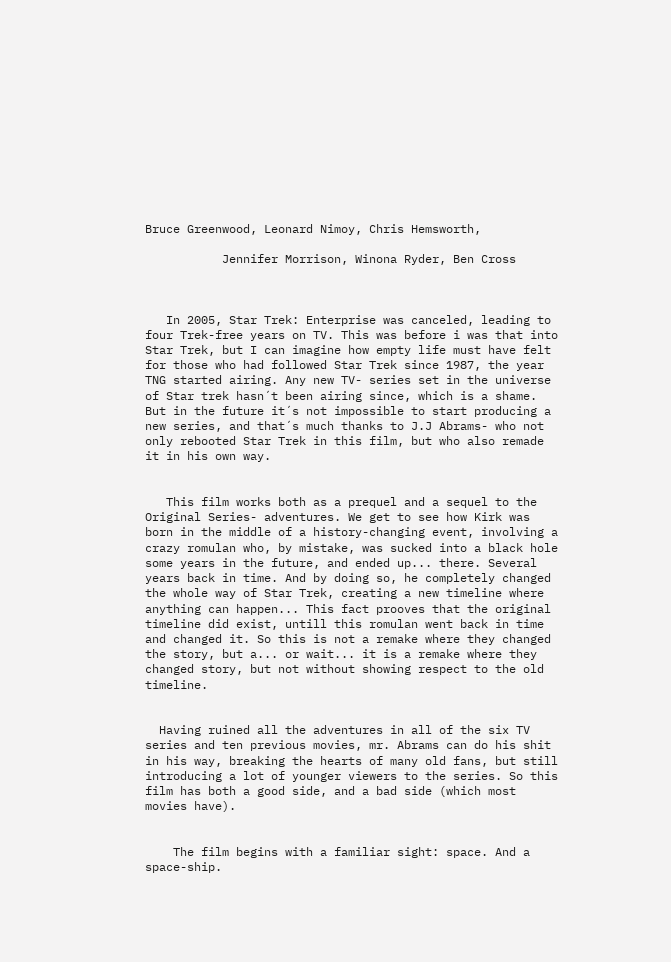Bruce Greenwood, Leonard Nimoy, Chris Hemsworth,

           Jennifer Morrison, Winona Ryder, Ben Cross



   In 2005, Star Trek: Enterprise was canceled, leading to four Trek-free years on TV. This was before i was that into Star Trek, but I can imagine how empty life must have felt for those who had followed Star Trek since 1987, the year TNG started airing. Any new TV- series set in the universe of Star trek hasn´t been airing since, which is a shame. But in the future it´s not impossible to start producing a new series, and that´s much thanks to J.J Abrams- who not only rebooted Star Trek in this film, but who also remade it in his own way.


   This film works both as a prequel and a sequel to the Original Series- adventures. We get to see how Kirk was born in the middle of a history-changing event, involving a crazy romulan who, by mistake, was sucked into a black hole some years in the future, and ended up... there. Several years back in time. And by doing so, he completely changed the whole way of Star Trek, creating a new timeline where anything can happen... This fact prooves that the original timeline did exist, untill this romulan went back in time and changed it. So this is not a remake where they changed the story, but a... or wait... it is a remake where they changed story, but not without showing respect to the old timeline.


  Having ruined all the adventures in all of the six TV series and ten previous movies, mr. Abrams can do his shit in his way, breaking the hearts of many old fans, but still introducing a lot of younger viewers to the series. So this film has both a good side, and a bad side (which most movies have).


    The film begins with a familiar sight: space. And a space-ship.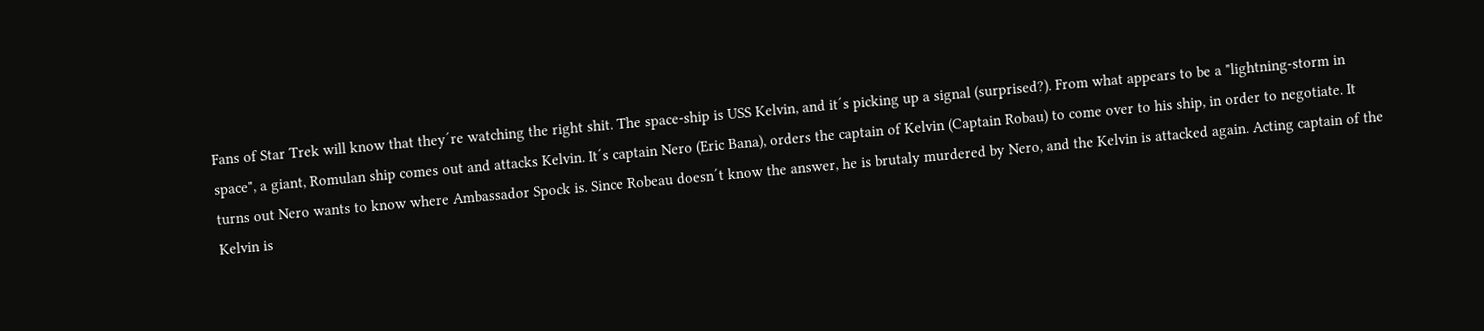Fans of Star Trek will know that they´re watching the right shit. The space-ship is USS Kelvin, and it´s picking up a signal (surprised?). From what appears to be a "lightning-storm in space", a giant, Romulan ship comes out and attacks Kelvin. It´s captain Nero (Eric Bana), orders the captain of Kelvin (Captain Robau) to come over to his ship, in order to negotiate. It turns out Nero wants to know where Ambassador Spock is. Since Robeau doesn´t know the answer, he is brutaly murdered by Nero, and the Kelvin is attacked again. Acting captain of the Kelvin is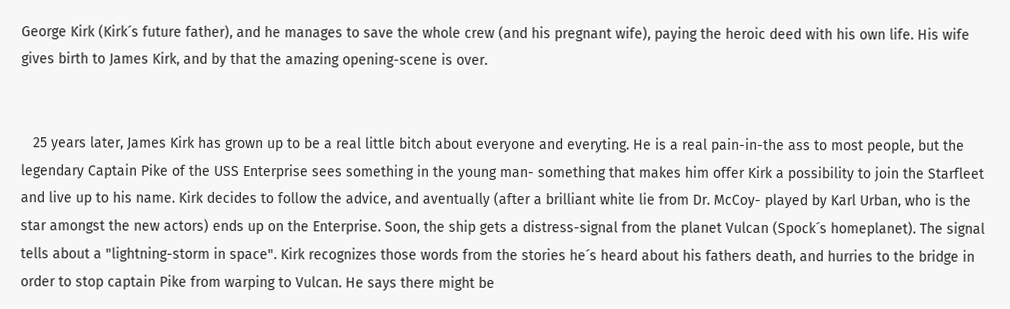George Kirk (Kirk´s future father), and he manages to save the whole crew (and his pregnant wife), paying the heroic deed with his own life. His wife gives birth to James Kirk, and by that the amazing opening-scene is over.


   25 years later, James Kirk has grown up to be a real little bitch about everyone and everyting. He is a real pain-in-the ass to most people, but the legendary Captain Pike of the USS Enterprise sees something in the young man- something that makes him offer Kirk a possibility to join the Starfleet and live up to his name. Kirk decides to follow the advice, and aventually (after a brilliant white lie from Dr. McCoy- played by Karl Urban, who is the star amongst the new actors) ends up on the Enterprise. Soon, the ship gets a distress-signal from the planet Vulcan (Spock´s homeplanet). The signal tells about a "lightning-storm in space". Kirk recognizes those words from the stories he´s heard about his fathers death, and hurries to the bridge in order to stop captain Pike from warping to Vulcan. He says there might be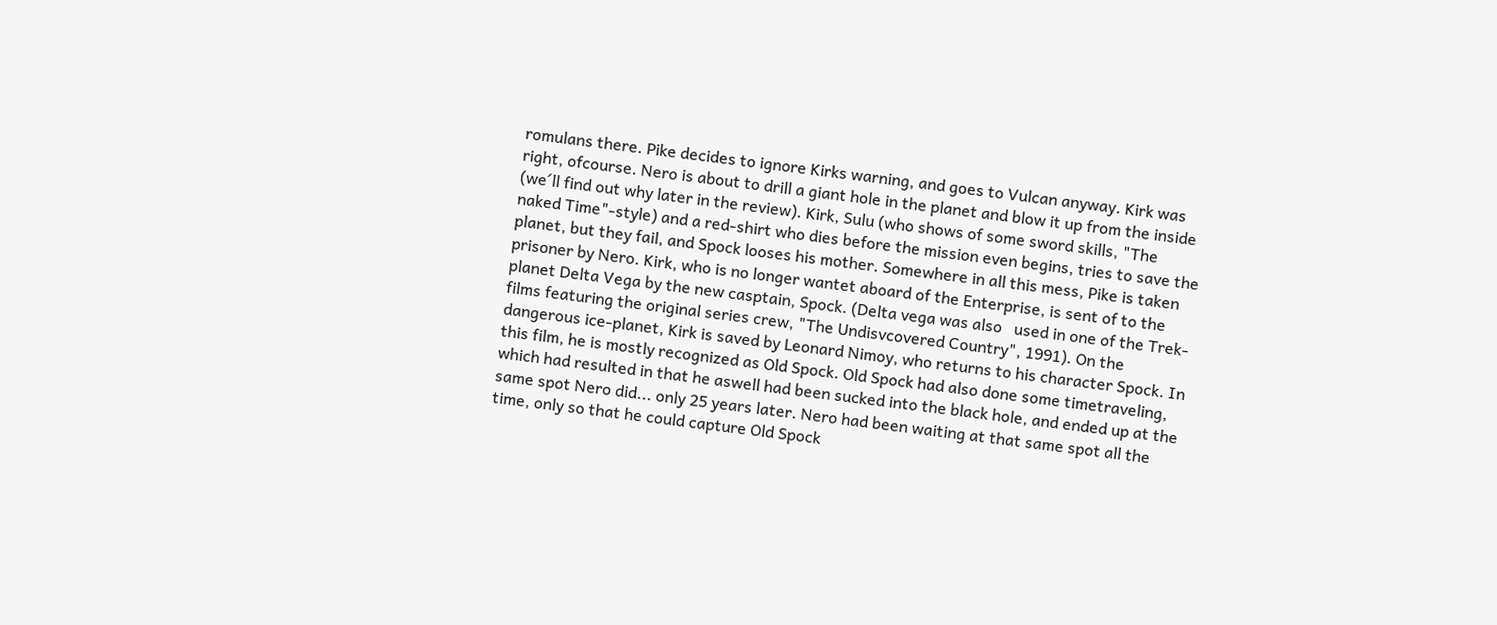romulans there. Pike decides to ignore Kirks warning, and goes to Vulcan anyway. Kirk was right, ofcourse. Nero is about to drill a giant hole in the planet and blow it up from the inside (we´ll find out why later in the review). Kirk, Sulu (who shows of some sword skills, "The naked Time"-style) and a red-shirt who dies before the mission even begins, tries to save the planet, but they fail, and Spock looses his mother. Somewhere in all this mess, Pike is taken prisoner by Nero. Kirk, who is no longer wantet aboard of the Enterprise, is sent of to the planet Delta Vega by the new casptain, Spock. (Delta vega was also   used in one of the Trek-films featuring the original series crew, "The Undisvcovered Country", 1991). On the dangerous ice-planet, Kirk is saved by Leonard Nimoy, who returns to his character Spock. In this film, he is mostly recognized as Old Spock. Old Spock had also done some timetraveling, which had resulted in that he aswell had been sucked into the black hole, and ended up at the same spot Nero did... only 25 years later. Nero had been waiting at that same spot all the time, only so that he could capture Old Spock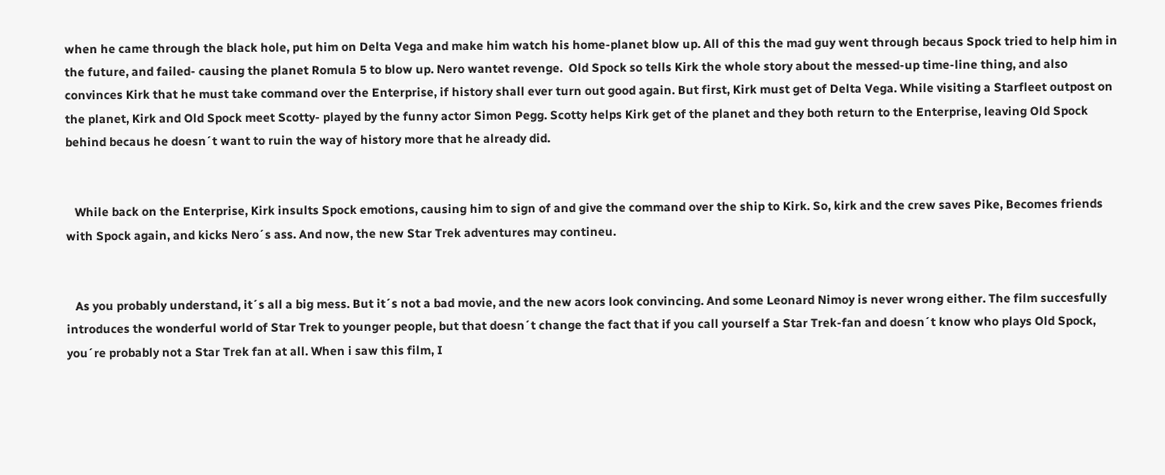when he came through the black hole, put him on Delta Vega and make him watch his home-planet blow up. All of this the mad guy went through becaus Spock tried to help him in the future, and failed- causing the planet Romula 5 to blow up. Nero wantet revenge.  Old Spock so tells Kirk the whole story about the messed-up time-line thing, and also convinces Kirk that he must take command over the Enterprise, if history shall ever turn out good again. But first, Kirk must get of Delta Vega. While visiting a Starfleet outpost on the planet, Kirk and Old Spock meet Scotty- played by the funny actor Simon Pegg. Scotty helps Kirk get of the planet and they both return to the Enterprise, leaving Old Spock behind becaus he doesn´t want to ruin the way of history more that he already did.


   While back on the Enterprise, Kirk insults Spock emotions, causing him to sign of and give the command over the ship to Kirk. So, kirk and the crew saves Pike, Becomes friends with Spock again, and kicks Nero´s ass. And now, the new Star Trek adventures may contineu.


   As you probably understand, it´s all a big mess. But it´s not a bad movie, and the new acors look convincing. And some Leonard Nimoy is never wrong either. The film succesfully introduces the wonderful world of Star Trek to younger people, but that doesn´t change the fact that if you call yourself a Star Trek-fan and doesn´t know who plays Old Spock, you´re probably not a Star Trek fan at all. When i saw this film, I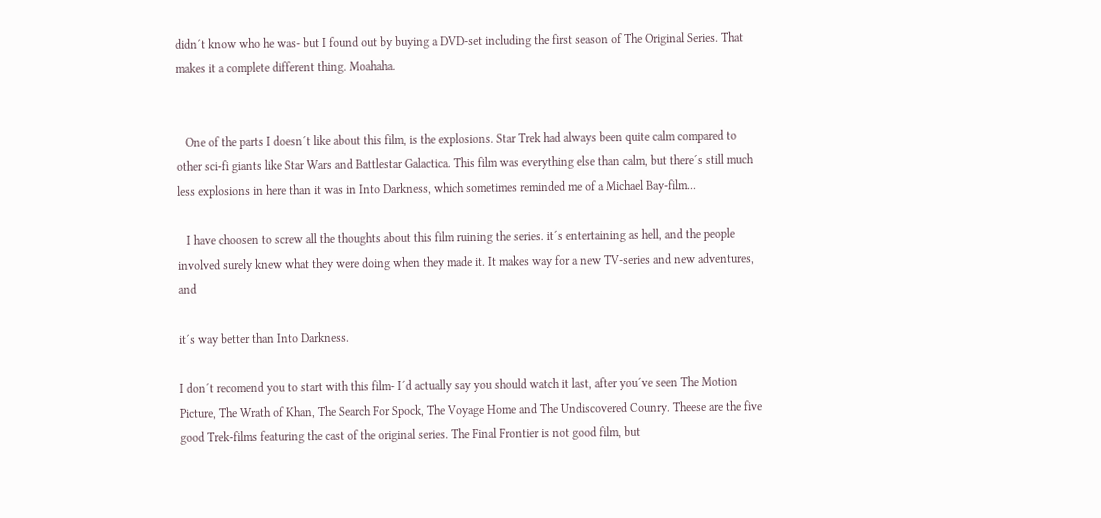didn´t know who he was- but I found out by buying a DVD-set including the first season of The Original Series. That makes it a complete different thing. Moahaha.


   One of the parts I doesn´t like about this film, is the explosions. Star Trek had always been quite calm compared to other sci-fi giants like Star Wars and Battlestar Galactica. This film was everything else than calm, but there´s still much less explosions in here than it was in Into Darkness, which sometimes reminded me of a Michael Bay-film...

   I have choosen to screw all the thoughts about this film ruining the series. it´s entertaining as hell, and the people involved surely knew what they were doing when they made it. It makes way for a new TV-series and new adventures, and

it´s way better than Into Darkness.

I don´t recomend you to start with this film- I´d actually say you should watch it last, after you´ve seen The Motion Picture, The Wrath of Khan, The Search For Spock, The Voyage Home and The Undiscovered Counry. Theese are the five good Trek-films featuring the cast of the original series. The Final Frontier is not good film, but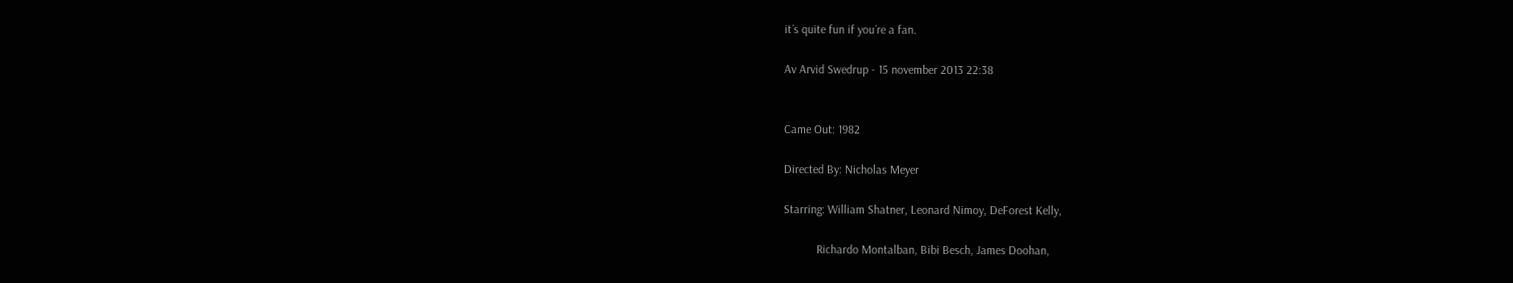it´s quite fun if you´re a fan.

Av Arvid Swedrup - 15 november 2013 22:38


Came Out: 1982

Directed By: Nicholas Meyer

Starring: William Shatner, Leonard Nimoy, DeForest Kelly,

           Richardo Montalban, Bibi Besch, James Doohan,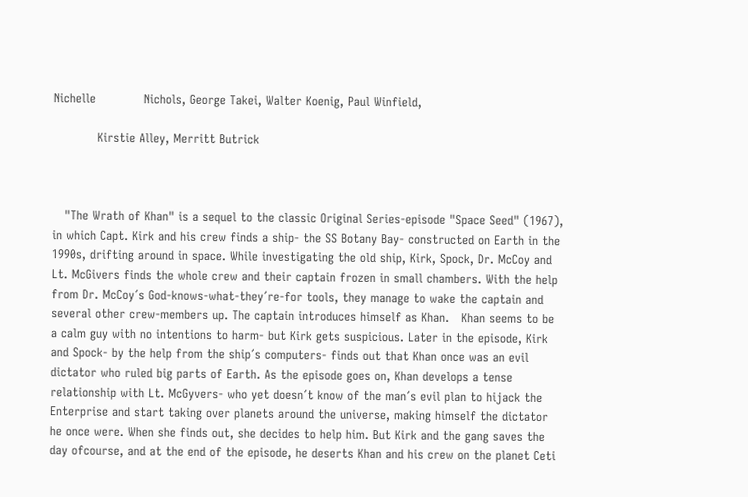Nichelle            Nichols, George Takei, Walter Koenig, Paul Winfield,

           Kirstie Alley, Merritt Butrick



   "The Wrath of Khan" is a sequel to the classic Original Series-episode "Space Seed" (1967), in which Capt. Kirk and his crew finds a ship- the SS Botany Bay- constructed on Earth in the 1990s, drifting around in space. While investigating the old ship, Kirk, Spock, Dr. McCoy and Lt. McGivers finds the whole crew and their captain frozen in small chambers. With the help from Dr. McCoy´s God-knows-what-they´re-for tools, they manage to wake the captain and several other crew-members up. The captain introduces himself as Khan.   Khan seems to be a calm guy with no intentions to harm- but Kirk gets suspicious. Later in the episode, Kirk and Spock- by the help from the ship´s computers- finds out that Khan once was an evil dictator who ruled big parts of Earth. As the episode goes on, Khan develops a tense relationship with Lt. McGyvers- who yet doesn´t know of the man´s evil plan to hijack the Enterprise and start taking over planets around the universe, making himself the dictator he once were. When she finds out, she decides to help him. But Kirk and the gang saves the day ofcourse, and at the end of the episode, he deserts Khan and his crew on the planet Ceti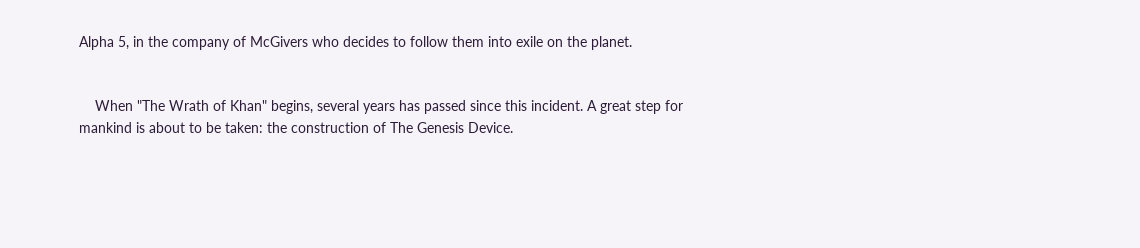Alpha 5, in the company of McGivers who decides to follow them into exile on the planet.


    When "The Wrath of Khan" begins, several years has passed since this incident. A great step for mankind is about to be taken: the construction of The Genesis Device.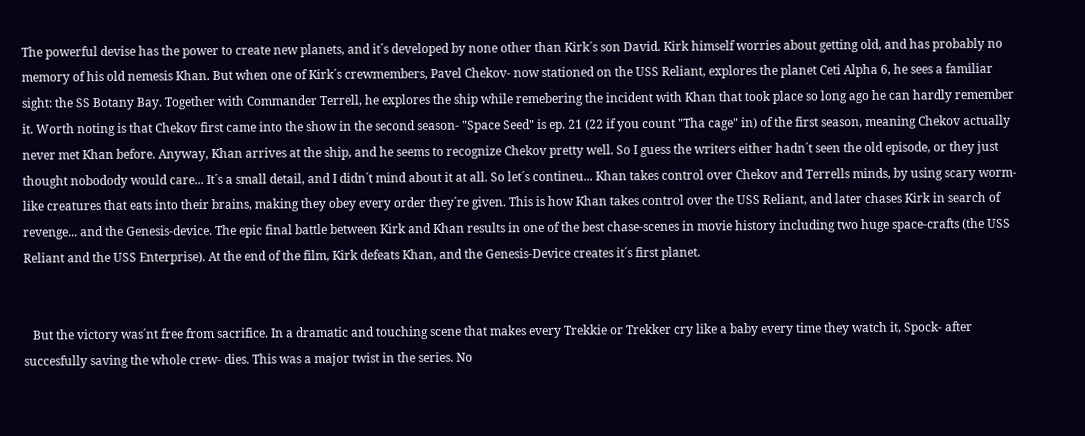The powerful devise has the power to create new planets, and it´s developed by none other than Kirk´s son David. Kirk himself worries about getting old, and has probably no memory of his old nemesis Khan. But when one of Kirk´s crewmembers, Pavel Chekov- now stationed on the USS Reliant, explores the planet Ceti Alpha 6, he sees a familiar sight: the SS Botany Bay. Together with Commander Terrell, he explores the ship while remebering the incident with Khan that took place so long ago he can hardly remember it. Worth noting is that Chekov first came into the show in the second season- "Space Seed" is ep. 21 (22 if you count "Tha cage" in) of the first season, meaning Chekov actually never met Khan before. Anyway, Khan arrives at the ship, and he seems to recognize Chekov pretty well. So I guess the writers either hadn´t seen the old episode, or they just thought nobodody would care... It´s a small detail, and I didn´t mind about it at all. So let´s contineu... Khan takes control over Chekov and Terrells minds, by using scary worm-like creatures that eats into their brains, making they obey every order they´re given. This is how Khan takes control over the USS Reliant, and later chases Kirk in search of revenge... and the Genesis-device. The epic final battle between Kirk and Khan results in one of the best chase-scenes in movie history including two huge space-crafts (the USS Reliant and the USS Enterprise). At the end of the film, Kirk defeats Khan, and the Genesis-Device creates it´s first planet.


   But the victory was´nt free from sacrifice. In a dramatic and touching scene that makes every Trekkie or Trekker cry like a baby every time they watch it, Spock- after succesfully saving the whole crew- dies. This was a major twist in the series. No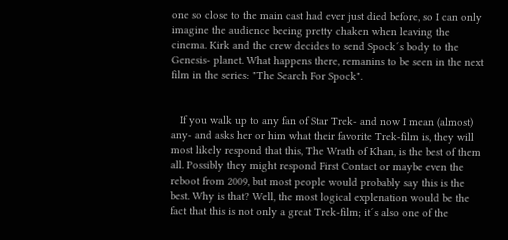one so close to the main cast had ever just died before, so I can only imagine the audience beeing pretty chaken when leaving the cinema. Kirk and the crew decides to send Spock´s body to the Genesis- planet. What happens there, remanins to be seen in the next film in the series: "The Search For Spock".


   If you walk up to any fan of Star Trek- and now I mean (almost) any- and asks her or him what their favorite Trek-film is, they will most likely respond that this, The Wrath of Khan, is the best of them all. Possibly they might respond First Contact or maybe even the reboot from 2009, but most people would probably say this is the best. Why is that? Well, the most logical explenation would be the fact that this is not only a great Trek-film; it´s also one of the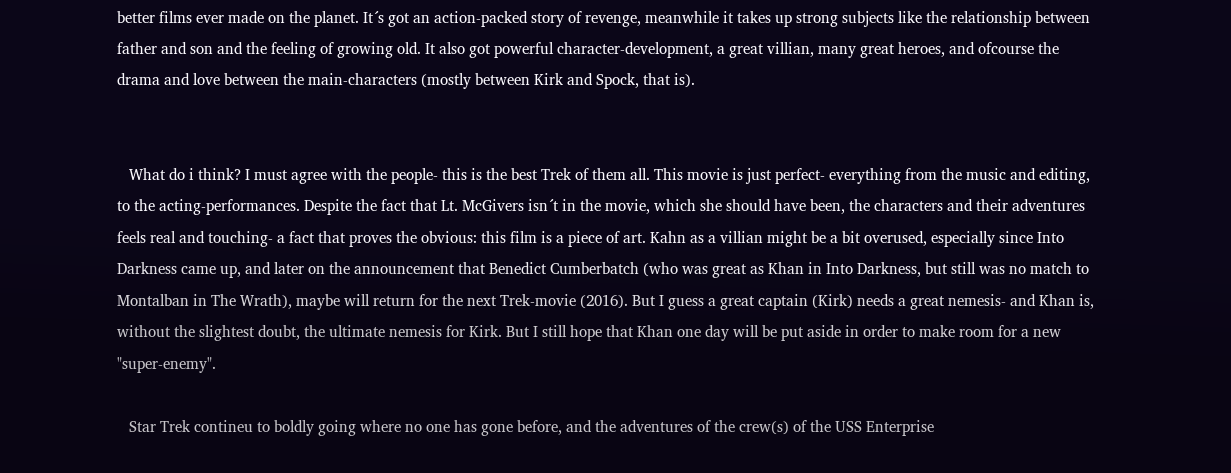better films ever made on the planet. It´s got an action-packed story of revenge, meanwhile it takes up strong subjects like the relationship between father and son and the feeling of growing old. It also got powerful character-development, a great villian, many great heroes, and ofcourse the drama and love between the main-characters (mostly between Kirk and Spock, that is).


   What do i think? I must agree with the people- this is the best Trek of them all. This movie is just perfect- everything from the music and editing, to the acting-performances. Despite the fact that Lt. McGivers isn´t in the movie, which she should have been, the characters and their adventures feels real and touching- a fact that proves the obvious: this film is a piece of art. Kahn as a villian might be a bit overused, especially since Into Darkness came up, and later on the announcement that Benedict Cumberbatch (who was great as Khan in Into Darkness, but still was no match to Montalban in The Wrath), maybe will return for the next Trek-movie (2016). But I guess a great captain (Kirk) needs a great nemesis- and Khan is, without the slightest doubt, the ultimate nemesis for Kirk. But I still hope that Khan one day will be put aside in order to make room for a new "super-enemy".

   Star Trek contineu to boldly going where no one has gone before, and the adventures of the crew(s) of the USS Enterprise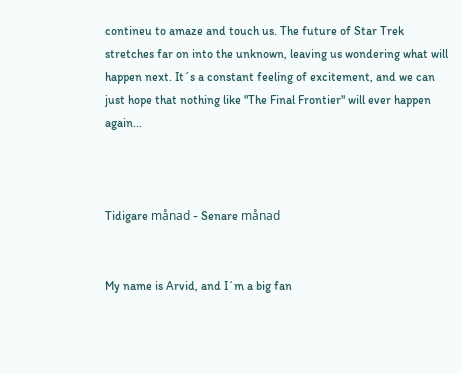contineu to amaze and touch us. The future of Star Trek stretches far on into the unknown, leaving us wondering what will happen next. It´s a constant feeling of excitement, and we can just hope that nothing like "The Final Frontier" will ever happen again...



Tidigare månad - Senare månad


My name is Arvid, and I´m a big fan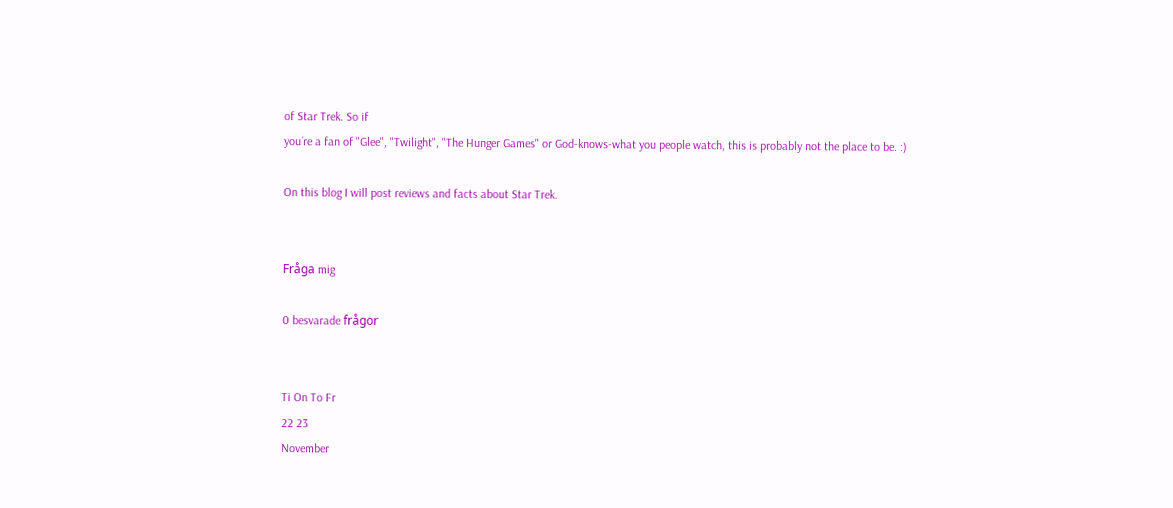of Star Trek. So if
you´re a fan of "Glee", "Twilight", "The Hunger Games" or God-knows-what you people watch, this is probably not the place to be. :)

On this blog I will post reviews and facts about Star Trek.


Fråga mig

0 besvarade frågor


Ti On To Fr
22 23
November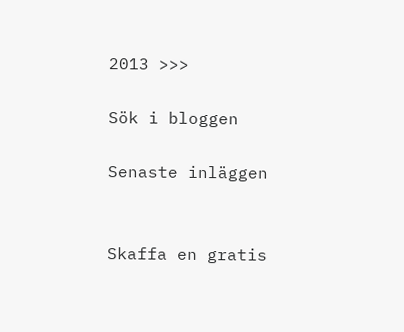2013 >>>

Sök i bloggen

Senaste inläggen


Skaffa en gratis